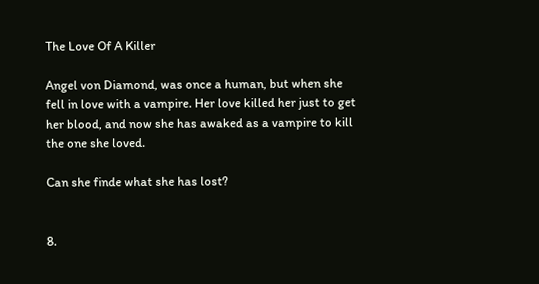The Love Of A Killer

Angel von Diamond, was once a human, but when she fell in love with a vampire. Her love killed her just to get her blood, and now she has awaked as a vampire to kill the one she loved.

Can she finde what she has lost?


8.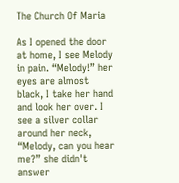The Church Of Maria

As I opened the door at home, I see Melody in pain. “Melody!” her eyes are almost black, I take her hand and look her over. I see a silver collar around her neck, “Melody, can you hear me?” she didn't answer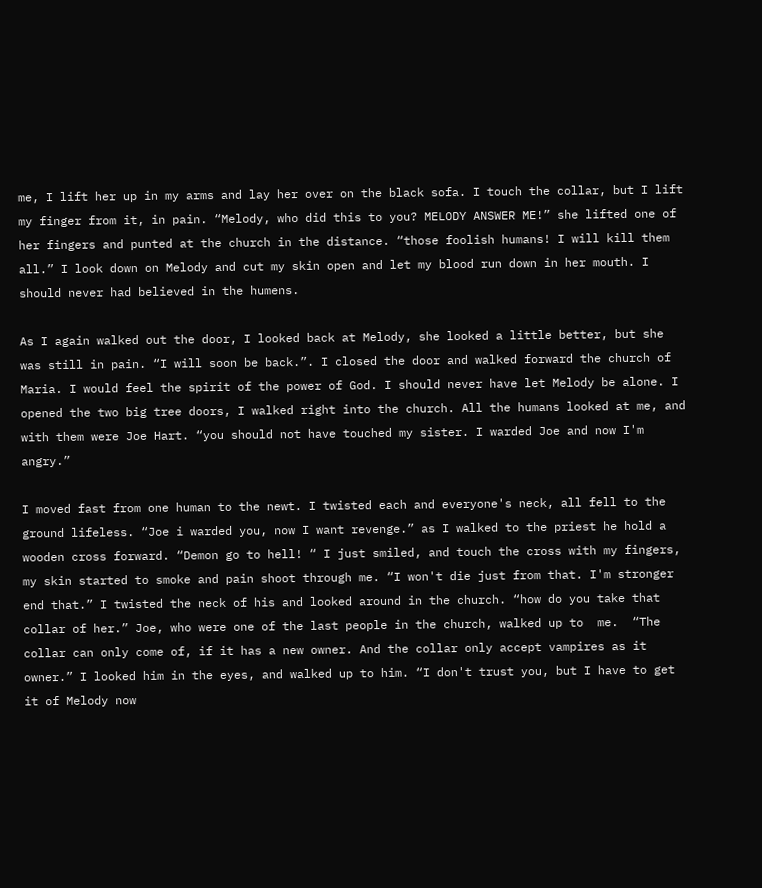me, I lift her up in my arms and lay her over on the black sofa. I touch the collar, but I lift my finger from it, in pain. “Melody, who did this to you? MELODY ANSWER ME!” she lifted one of her fingers and punted at the church in the distance. “those foolish humans! I will kill them all.” I look down on Melody and cut my skin open and let my blood run down in her mouth. I should never had believed in the humens.

As I again walked out the door, I looked back at Melody, she looked a little better, but she was still in pain. “I will soon be back.”. I closed the door and walked forward the church of Maria. I would feel the spirit of the power of God. I should never have let Melody be alone. I opened the two big tree doors, I walked right into the church. All the humans looked at me, and with them were Joe Hart. “you should not have touched my sister. I warded Joe and now I'm angry.”

I moved fast from one human to the newt. I twisted each and everyone's neck, all fell to the ground lifeless. “Joe i warded you, now I want revenge.” as I walked to the priest he hold a wooden cross forward. “Demon go to hell! “ I just smiled, and touch the cross with my fingers, my skin started to smoke and pain shoot through me. “I won't die just from that. I'm stronger end that.” I twisted the neck of his and looked around in the church. “how do you take that collar of her.” Joe, who were one of the last people in the church, walked up to  me.  “The collar can only come of, if it has a new owner. And the collar only accept vampires as it owner.” I looked him in the eyes, and walked up to him. “I don't trust you, but I have to get it of Melody now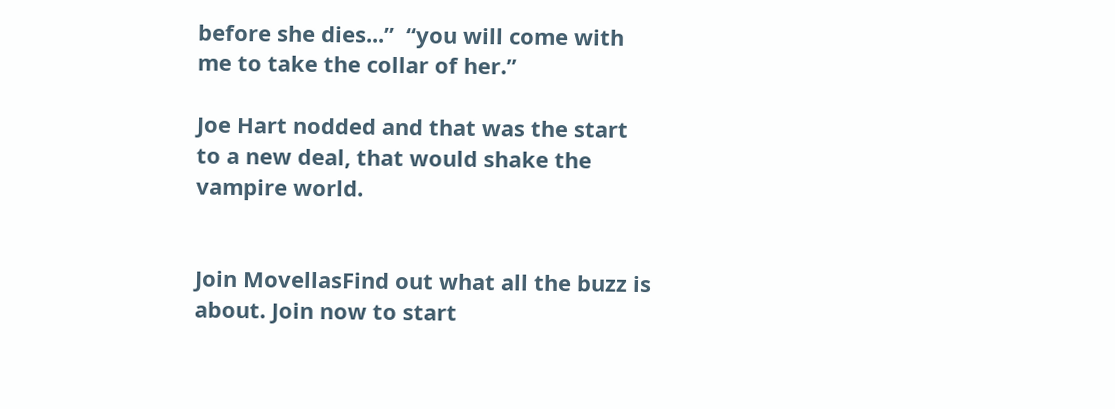before she dies...”  “you will come with me to take the collar of her.”

Joe Hart nodded and that was the start to a new deal, that would shake the vampire world.


Join MovellasFind out what all the buzz is about. Join now to start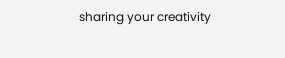sharing your creativity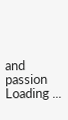and passion
Loading ...